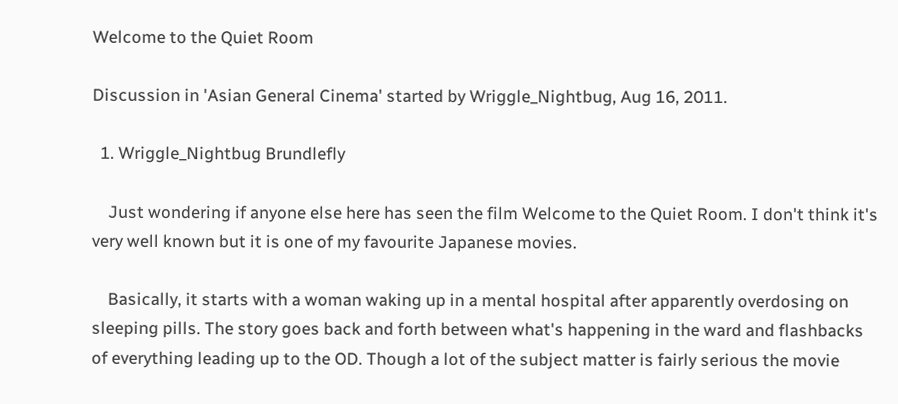Welcome to the Quiet Room

Discussion in 'Asian General Cinema' started by Wriggle_Nightbug, Aug 16, 2011.

  1. Wriggle_Nightbug Brundlefly

    Just wondering if anyone else here has seen the film Welcome to the Quiet Room. I don't think it's very well known but it is one of my favourite Japanese movies.

    Basically, it starts with a woman waking up in a mental hospital after apparently overdosing on sleeping pills. The story goes back and forth between what's happening in the ward and flashbacks of everything leading up to the OD. Though a lot of the subject matter is fairly serious the movie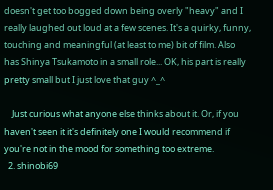doesn't get too bogged down being overly "heavy" and I really laughed out loud at a few scenes. It's a quirky, funny, touching and meaningful (at least to me) bit of film. Also has Shinya Tsukamoto in a small role... OK, his part is really pretty small but I just love that guy ^_^

    Just curious what anyone else thinks about it. Or, if you haven't seen it it's definitely one I would recommend if you're not in the mood for something too extreme.
  2. shinobi69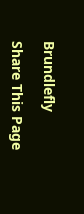Brundlefly

Share This Page